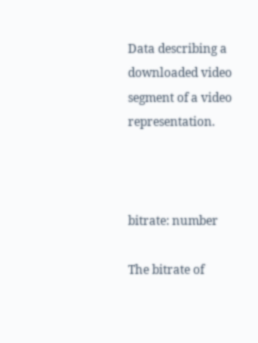Data describing a downloaded video segment of a video representation.



bitrate: number

The bitrate of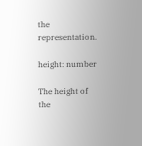the representation.

height: number

The height of the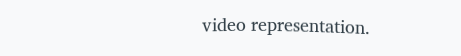video representation.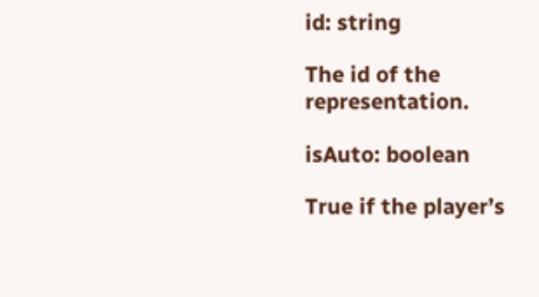id: string

The id of the representation.

isAuto: boolean

True if the player’s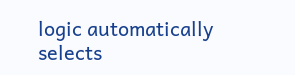logic automatically selects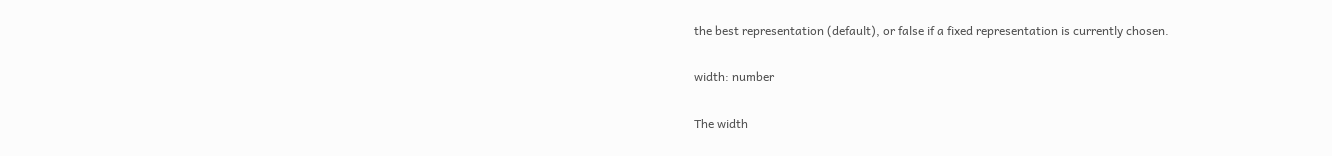the best representation (default), or false if a fixed representation is currently chosen.

width: number

The width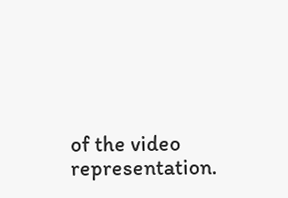of the video representation.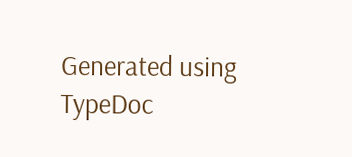Generated using TypeDoc